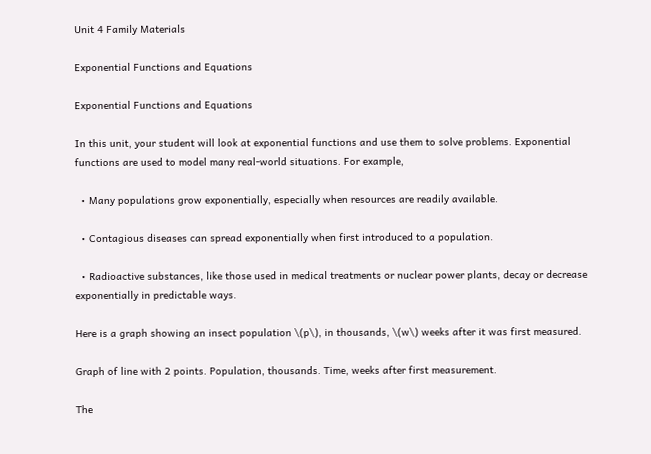Unit 4 Family Materials

Exponential Functions and Equations

Exponential Functions and Equations

In this unit, your student will look at exponential functions and use them to solve problems. Exponential functions are used to model many real-world situations. For example,

  • Many populations grow exponentially, especially when resources are readily available.

  • Contagious diseases can spread exponentially when first introduced to a population.

  • Radioactive substances, like those used in medical treatments or nuclear power plants, decay or decrease exponentially in predictable ways.

Here is a graph showing an insect population \(p\), in thousands, \(w\) weeks after it was first measured.

Graph of line with 2 points. Population, thousands. Time, weeks after first measurement.

The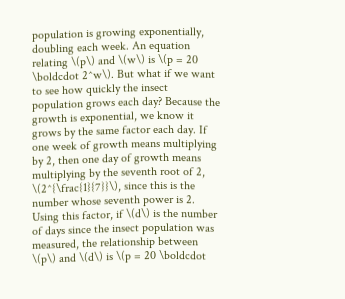population is growing exponentially, doubling each week. An equation relating \(p\) and \(w\) is \(p = 20 \boldcdot 2^w\). But what if we want to see how quickly the insect population grows each day? Because the growth is exponential, we know it grows by the same factor each day. If one week of growth means multiplying by 2, then one day of growth means multiplying by the seventh root of 2, \(2^{\frac{1}{7}}\), since this is the number whose seventh power is 2. Using this factor, if \(d\) is the number of days since the insect population was measured, the relationship between \(p\) and \(d\) is \(p = 20 \boldcdot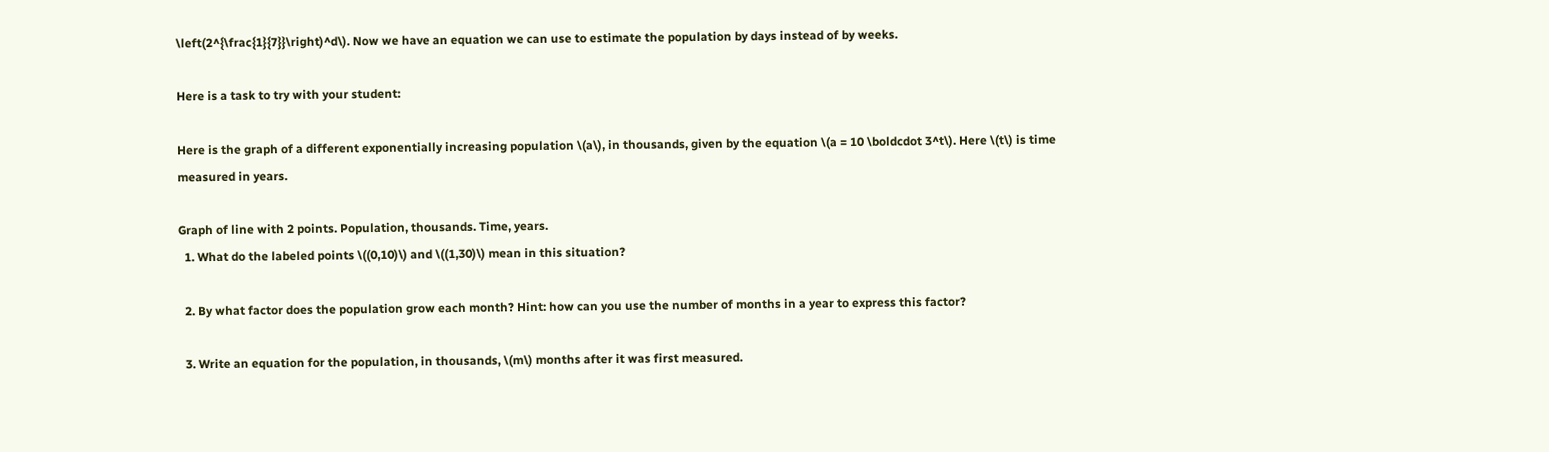\left(2^{\frac{1}{7}}\right)^d\). Now we have an equation we can use to estimate the population by days instead of by weeks.

Here is a task to try with your student:

Here is the graph of a different exponentially increasing population \(a\), in thousands, given by the equation \(a = 10 \boldcdot 3^t\). Here \(t\) is time measured in years.

Graph of line with 2 points. Population, thousands. Time, years.
  1. What do the labeled points \((0,10)\) and \((1,30)\) mean in this situation?

  2. By what factor does the population grow each month? Hint: how can you use the number of months in a year to express this factor?

  3. Write an equation for the population, in thousands, \(m\) months after it was first measured.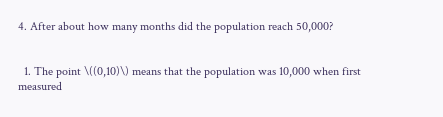4. After about how many months did the population reach 50,000?


  1. The point \((0,10)\) means that the population was 10,000 when first measured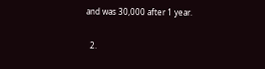and was 30,000 after 1 year.

  2.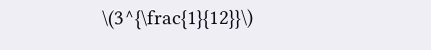\(3^{\frac{1}{12}}\)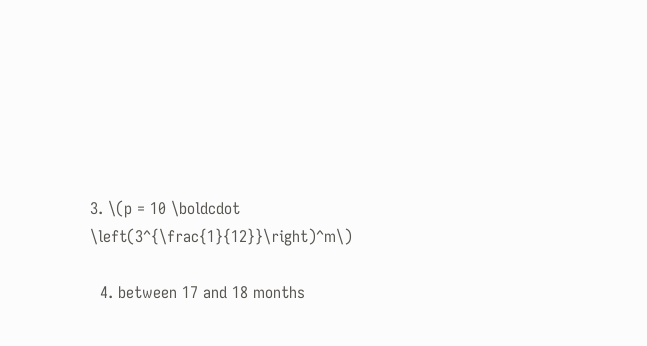3. \(p = 10 \boldcdot \left(3^{\frac{1}{12}}\right)^m\)

  4. between 17 and 18 months